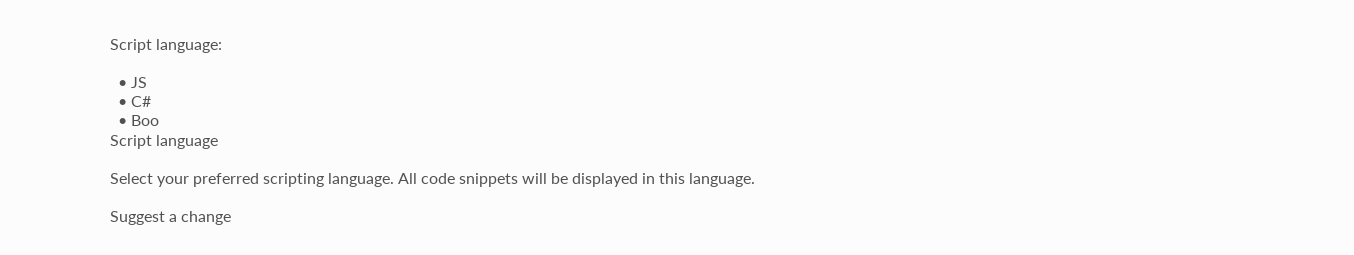Script language:

  • JS
  • C#
  • Boo
Script language

Select your preferred scripting language. All code snippets will be displayed in this language.

Suggest a change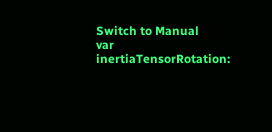Switch to Manual
var inertiaTensorRotation: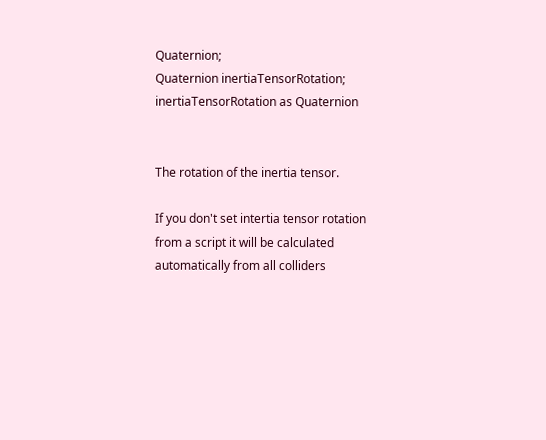Quaternion;
Quaternion inertiaTensorRotation;
inertiaTensorRotation as Quaternion


The rotation of the inertia tensor.

If you don't set intertia tensor rotation from a script it will be calculated automatically from all colliders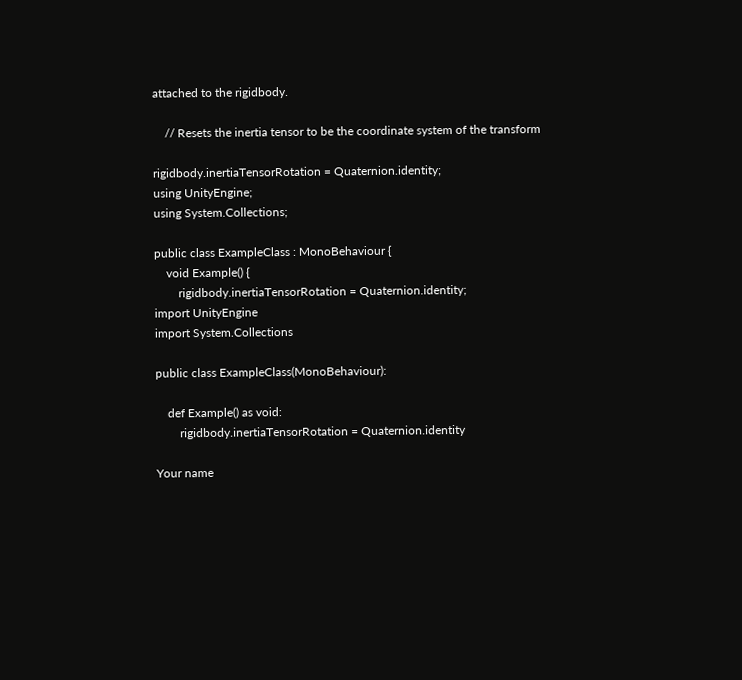attached to the rigidbody.

    // Resets the inertia tensor to be the coordinate system of the transform

rigidbody.inertiaTensorRotation = Quaternion.identity;
using UnityEngine;
using System.Collections;

public class ExampleClass : MonoBehaviour {
    void Example() {
        rigidbody.inertiaTensorRotation = Quaternion.identity;
import UnityEngine
import System.Collections

public class ExampleClass(MonoBehaviour):

    def Example() as void:
        rigidbody.inertiaTensorRotation = Quaternion.identity

Your name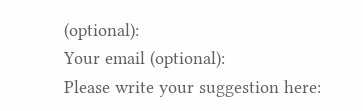(optional):
Your email (optional):
Please write your suggestion here: